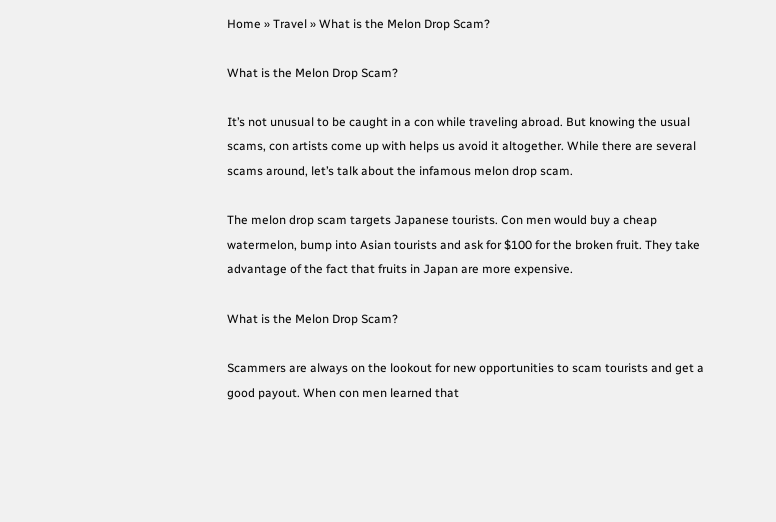Home » Travel » What is the Melon Drop Scam?

What is the Melon Drop Scam?

It’s not unusual to be caught in a con while traveling abroad. But knowing the usual scams, con artists come up with helps us avoid it altogether. While there are several scams around, let’s talk about the infamous melon drop scam.

The melon drop scam targets Japanese tourists. Con men would buy a cheap watermelon, bump into Asian tourists and ask for $100 for the broken fruit. They take advantage of the fact that fruits in Japan are more expensive.

What is the Melon Drop Scam?

Scammers are always on the lookout for new opportunities to scam tourists and get a good payout. When con men learned that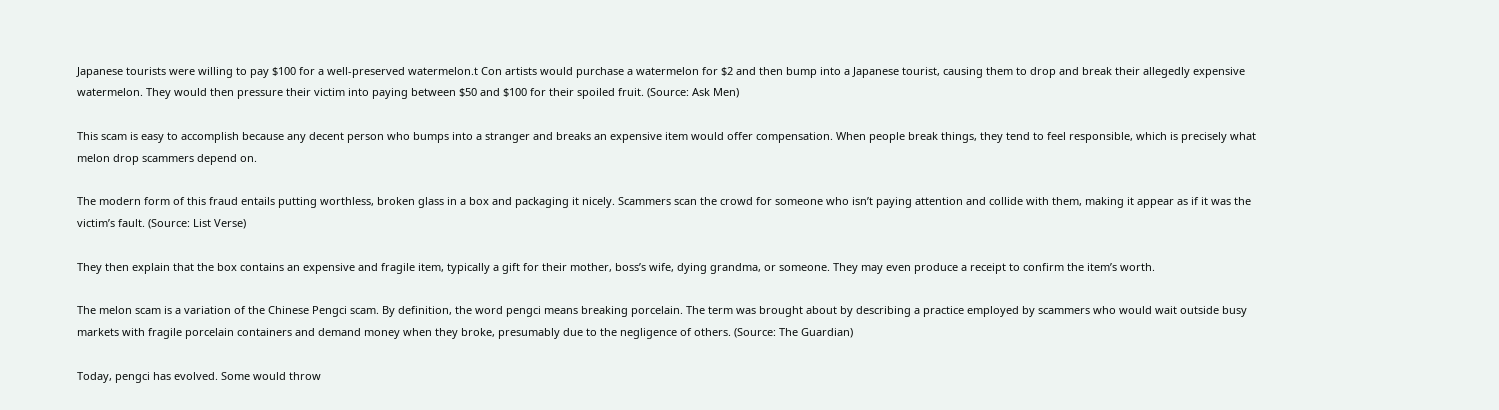Japanese tourists were willing to pay $100 for a well-preserved watermelon.t Con artists would purchase a watermelon for $2 and then bump into a Japanese tourist, causing them to drop and break their allegedly expensive watermelon. They would then pressure their victim into paying between $50 and $100 for their spoiled fruit. (Source: Ask Men)

This scam is easy to accomplish because any decent person who bumps into a stranger and breaks an expensive item would offer compensation. When people break things, they tend to feel responsible, which is precisely what melon drop scammers depend on.

The modern form of this fraud entails putting worthless, broken glass in a box and packaging it nicely. Scammers scan the crowd for someone who isn’t paying attention and collide with them, making it appear as if it was the victim’s fault. (Source: List Verse)

They then explain that the box contains an expensive and fragile item, typically a gift for their mother, boss’s wife, dying grandma, or someone. They may even produce a receipt to confirm the item’s worth.

The melon scam is a variation of the Chinese Pengci scam. By definition, the word pengci means breaking porcelain. The term was brought about by describing a practice employed by scammers who would wait outside busy markets with fragile porcelain containers and demand money when they broke, presumably due to the negligence of others. (Source: The Guardian)

Today, pengci has evolved. Some would throw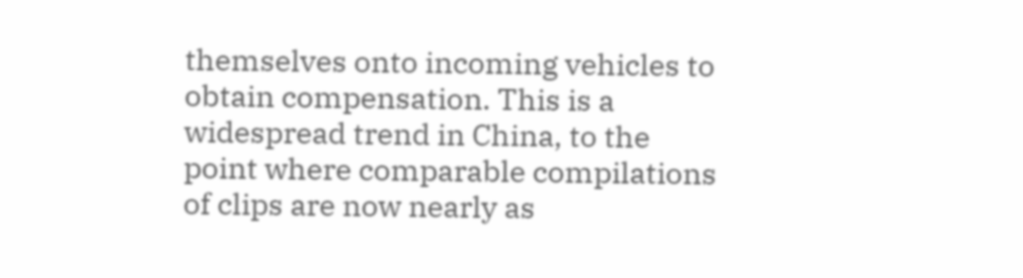themselves onto incoming vehicles to obtain compensation. This is a widespread trend in China, to the point where comparable compilations of clips are now nearly as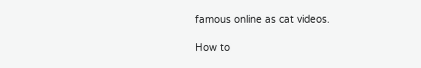famous online as cat videos.

How to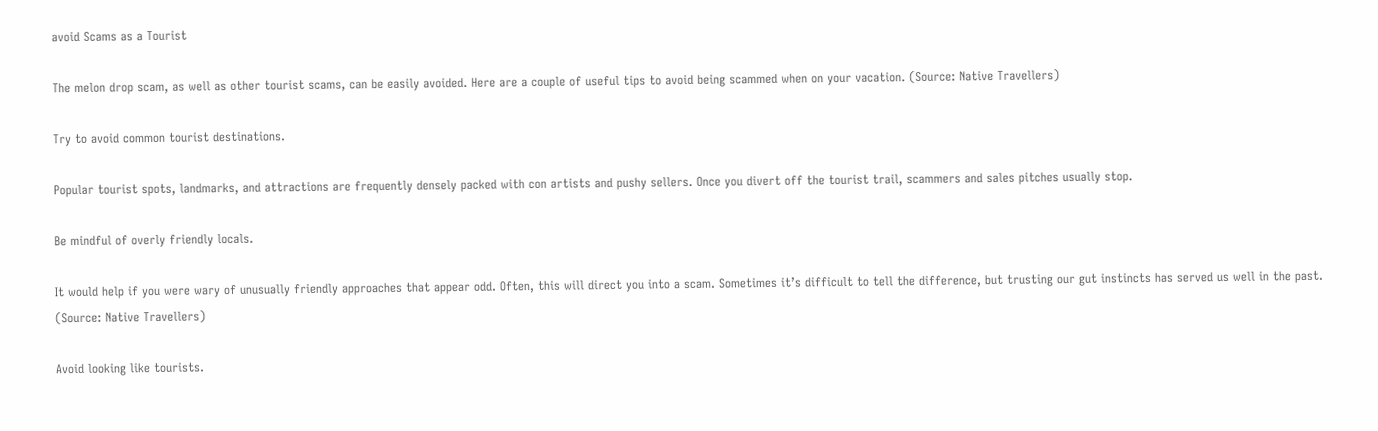avoid Scams as a Tourist

The melon drop scam, as well as other tourist scams, can be easily avoided. Here are a couple of useful tips to avoid being scammed when on your vacation. (Source: Native Travellers)

Try to avoid common tourist destinations.

Popular tourist spots, landmarks, and attractions are frequently densely packed with con artists and pushy sellers. Once you divert off the tourist trail, scammers and sales pitches usually stop.

Be mindful of overly friendly locals.

It would help if you were wary of unusually friendly approaches that appear odd. Often, this will direct you into a scam. Sometimes it’s difficult to tell the difference, but trusting our gut instincts has served us well in the past. (Source: Native Travellers)

Avoid looking like tourists.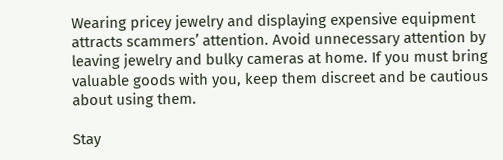Wearing pricey jewelry and displaying expensive equipment attracts scammers’ attention. Avoid unnecessary attention by leaving jewelry and bulky cameras at home. If you must bring valuable goods with you, keep them discreet and be cautious about using them.

Stay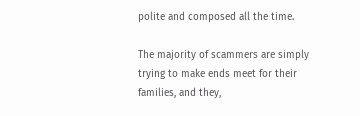polite and composed all the time.

The majority of scammers are simply trying to make ends meet for their families, and they,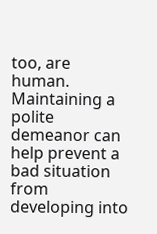too, are human. Maintaining a polite demeanor can help prevent a bad situation from developing into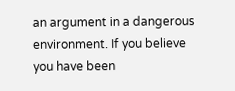an argument in a dangerous environment. If you believe you have been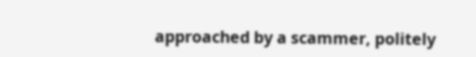approached by a scammer, politely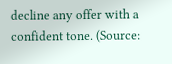decline any offer with a confident tone. (Source: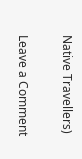Native Travellers)

Leave a Comment